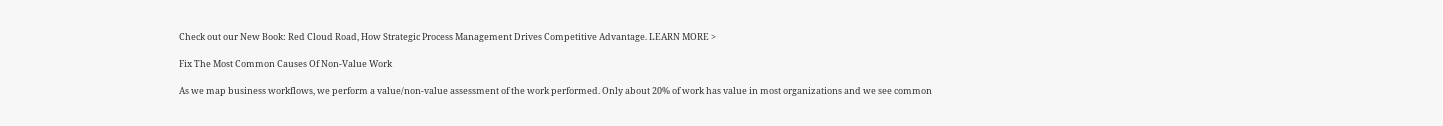Check out our New Book: Red Cloud Road, How Strategic Process Management Drives Competitive Advantage. LEARN MORE >

Fix The Most Common Causes Of Non-Value Work

As we map business workflows, we perform a value/non-value assessment of the work performed. Only about 20% of work has value in most organizations and we see common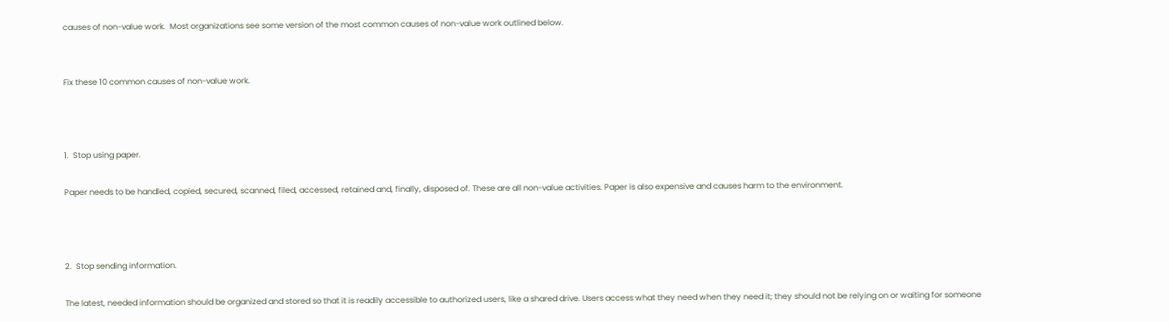causes of non-value work.  Most organizations see some version of the most common causes of non-value work outlined below.


Fix these 10 common causes of non-value work.



1.  Stop using paper.

Paper needs to be handled, copied, secured, scanned, filed, accessed, retained and, finally, disposed of. These are all non-value activities. Paper is also expensive and causes harm to the environment.



2.  Stop sending information.

The latest, needed information should be organized and stored so that it is readily accessible to authorized users, like a shared drive. Users access what they need when they need it; they should not be relying on or waiting for someone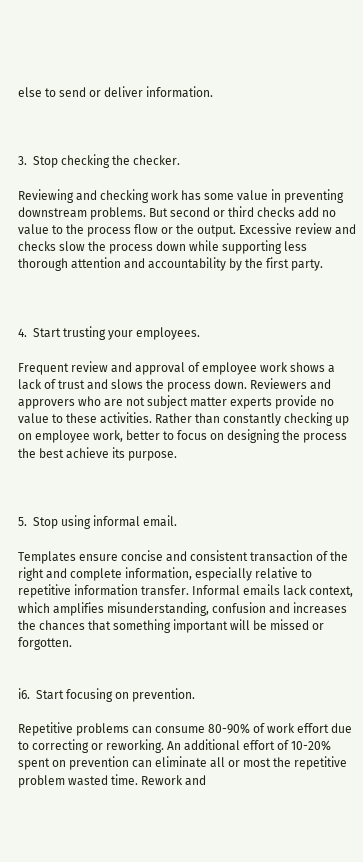else to send or deliver information.



3.  Stop checking the checker.

Reviewing and checking work has some value in preventing downstream problems. But second or third checks add no value to the process flow or the output. Excessive review and checks slow the process down while supporting less thorough attention and accountability by the first party.



4.  Start trusting your employees.

Frequent review and approval of employee work shows a lack of trust and slows the process down. Reviewers and approvers who are not subject matter experts provide no value to these activities. Rather than constantly checking up on employee work, better to focus on designing the process the best achieve its purpose.



5.  Stop using informal email.

Templates ensure concise and consistent transaction of the right and complete information, especially relative to repetitive information transfer. Informal emails lack context, which amplifies misunderstanding, confusion and increases the chances that something important will be missed or forgotten.


i6.  Start focusing on prevention.

Repetitive problems can consume 80-90% of work effort due to correcting or reworking. An additional effort of 10-20% spent on prevention can eliminate all or most the repetitive problem wasted time. Rework and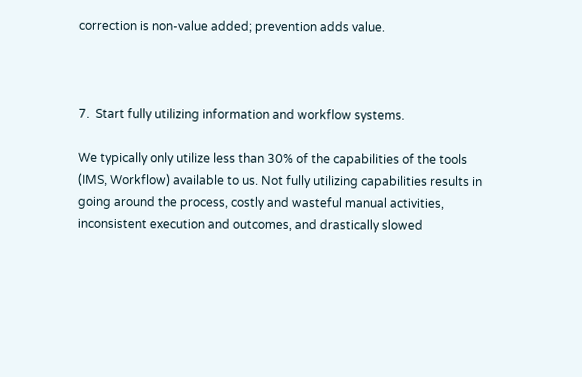correction is non-value added; prevention adds value.



7.  Start fully utilizing information and workflow systems.

We typically only utilize less than 30% of the capabilities of the tools (IMS, Workflow) available to us. Not fully utilizing capabilities results in going around the process, costly and wasteful manual activities, inconsistent execution and outcomes, and drastically slowed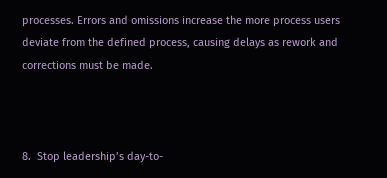processes. Errors and omissions increase the more process users deviate from the defined process, causing delays as rework and corrections must be made.



8.  Stop leadership’s day-to-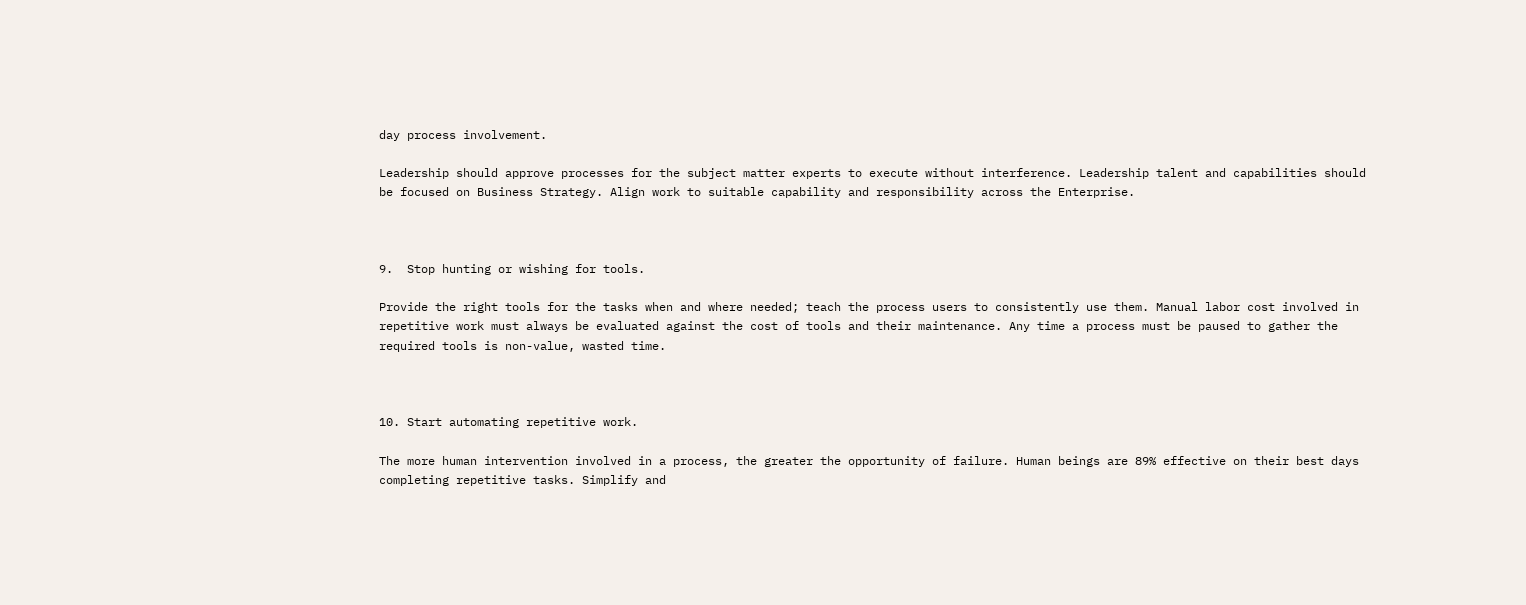day process involvement.

Leadership should approve processes for the subject matter experts to execute without interference. Leadership talent and capabilities should be focused on Business Strategy. Align work to suitable capability and responsibility across the Enterprise.



9.  Stop hunting or wishing for tools.

Provide the right tools for the tasks when and where needed; teach the process users to consistently use them. Manual labor cost involved in repetitive work must always be evaluated against the cost of tools and their maintenance. Any time a process must be paused to gather the required tools is non-value, wasted time.



10. Start automating repetitive work.

The more human intervention involved in a process, the greater the opportunity of failure. Human beings are 89% effective on their best days completing repetitive tasks. Simplify and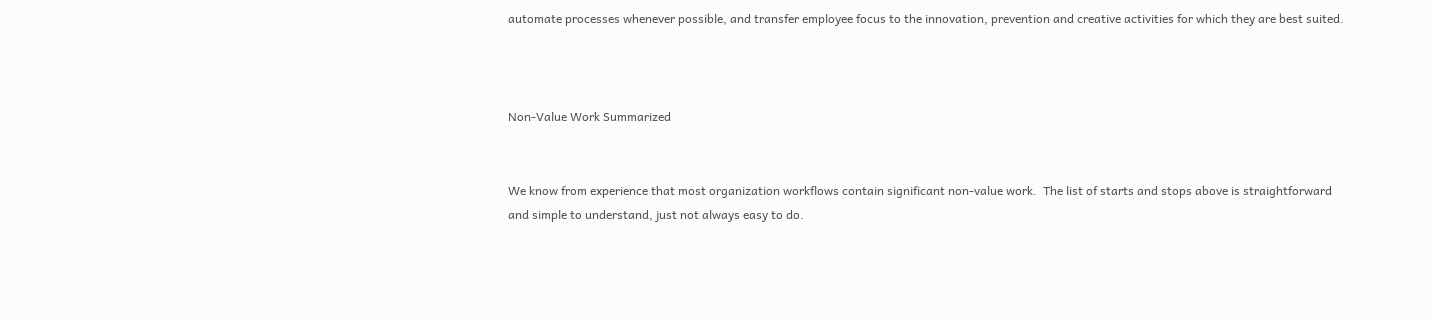automate processes whenever possible, and transfer employee focus to the innovation, prevention and creative activities for which they are best suited.



Non-Value Work Summarized


We know from experience that most organization workflows contain significant non-value work.  The list of starts and stops above is straightforward and simple to understand, just not always easy to do.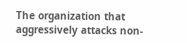The organization that aggressively attacks non-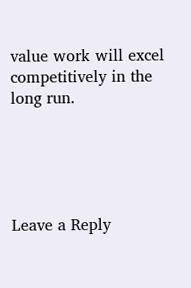value work will excel competitively in the long run.





Leave a Reply